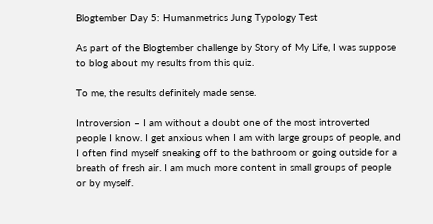Blogtember Day 5: Humanmetrics Jung Typology Test

As part of the Blogtember challenge by Story of My Life, I was suppose to blog about my results from this quiz.

To me, the results definitely made sense.

Introversion – I am without a doubt one of the most introverted people I know. I get anxious when I am with large groups of people, and I often find myself sneaking off to the bathroom or going outside for a breath of fresh air. I am much more content in small groups of people or by myself.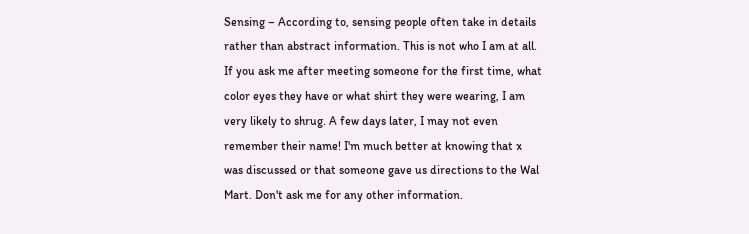Sensing – According to, sensing people often take in details rather than abstract information. This is not who I am at all. If you ask me after meeting someone for the first time, what color eyes they have or what shirt they were wearing, I am very likely to shrug. A few days later, I may not even remember their name! I'm much better at knowing that x was discussed or that someone gave us directions to the Wal Mart. Don't ask me for any other information.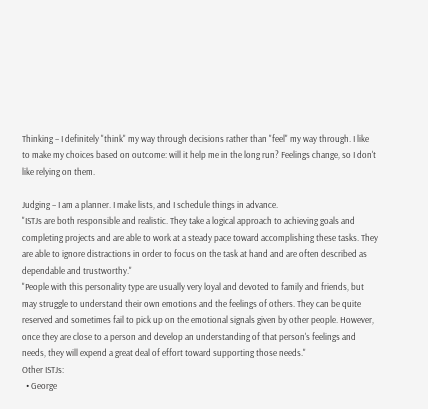Thinking – I definitely "think" my way through decisions rather than "feel" my way through. I like to make my choices based on outcome: will it help me in the long run? Feelings change, so I don't like relying on them.

Judging – I am a planner. I make lists, and I schedule things in advance.
"ISTJs are both responsible and realistic. They take a logical approach to achieving goals and completing projects and are able to work at a steady pace toward accomplishing these tasks. They are able to ignore distractions in order to focus on the task at hand and are often described as dependable and trustworthy."
"People with this personality type are usually very loyal and devoted to family and friends, but may struggle to understand their own emotions and the feelings of others. They can be quite reserved and sometimes fail to pick up on the emotional signals given by other people. However, once they are close to a person and develop an understanding of that person's feelings and needs, they will expend a great deal of effort toward supporting those needs."
Other ISTJs:
  • George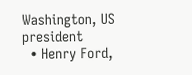Washington, US president
  • Henry Ford,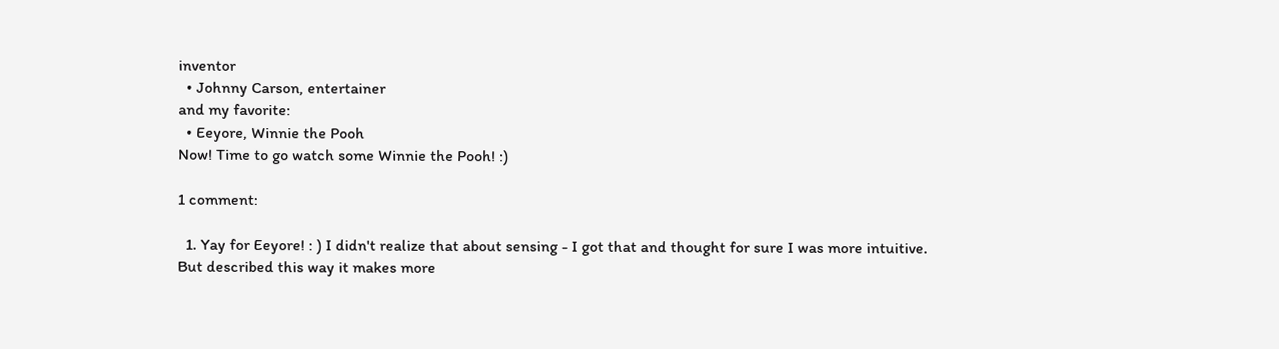inventor
  • Johnny Carson, entertainer
and my favorite:
  • Eeyore, Winnie the Pooh
Now! Time to go watch some Winnie the Pooh! :)

1 comment:

  1. Yay for Eeyore! : ) I didn't realize that about sensing - I got that and thought for sure I was more intuitive. But described this way it makes more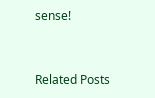sense!


Related Posts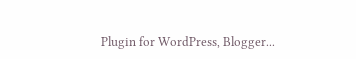Plugin for WordPress, Blogger...